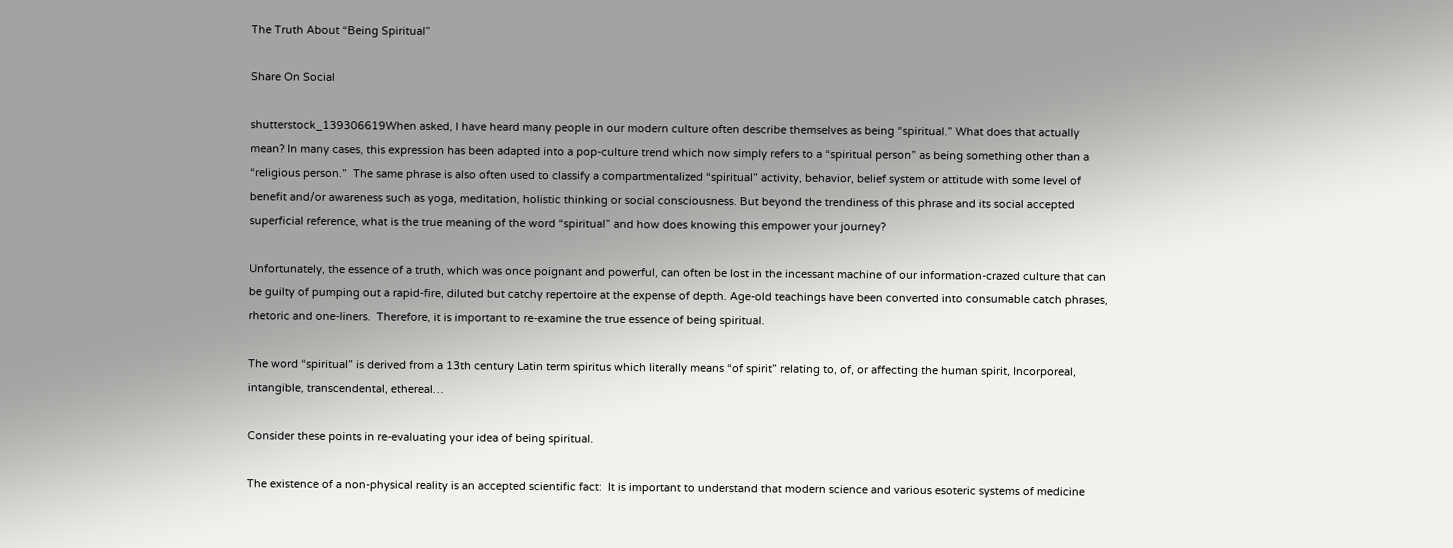The Truth About “Being Spiritual”

Share On Social

shutterstock_139306619When asked, I have heard many people in our modern culture often describe themselves as being “spiritual.” What does that actually mean? In many cases, this expression has been adapted into a pop-culture trend which now simply refers to a “spiritual person” as being something other than a “religious person.”  The same phrase is also often used to classify a compartmentalized “spiritual” activity, behavior, belief system or attitude with some level of benefit and/or awareness such as yoga, meditation, holistic thinking or social consciousness. But beyond the trendiness of this phrase and its social accepted superficial reference, what is the true meaning of the word “spiritual” and how does knowing this empower your journey?

Unfortunately, the essence of a truth, which was once poignant and powerful, can often be lost in the incessant machine of our information-crazed culture that can be guilty of pumping out a rapid-fire, diluted but catchy repertoire at the expense of depth. Age-old teachings have been converted into consumable catch phrases, rhetoric and one-liners.  Therefore, it is important to re-examine the true essence of being spiritual.

The word “spiritual” is derived from a 13th century Latin term spiritus which literally means “of spirit” relating to, of, or affecting the human spirit, Incorporeal, intangible, transcendental, ethereal…

Consider these points in re-evaluating your idea of being spiritual.

The existence of a non-physical reality is an accepted scientific fact:  It is important to understand that modern science and various esoteric systems of medicine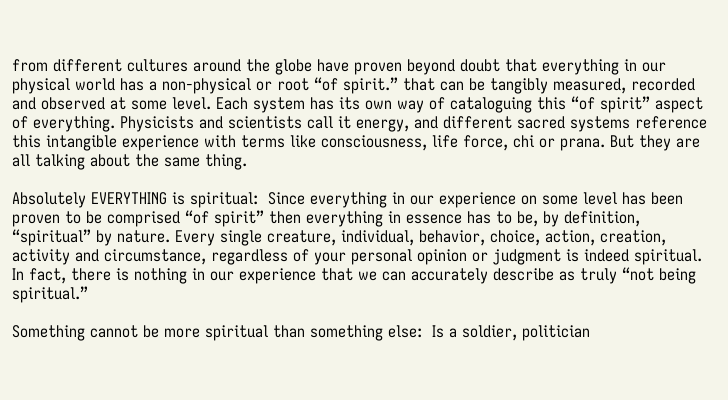from different cultures around the globe have proven beyond doubt that everything in our physical world has a non-physical or root “of spirit.” that can be tangibly measured, recorded and observed at some level. Each system has its own way of cataloguing this “of spirit” aspect of everything. Physicists and scientists call it energy, and different sacred systems reference this intangible experience with terms like consciousness, life force, chi or prana. But they are all talking about the same thing.

Absolutely EVERYTHING is spiritual:  Since everything in our experience on some level has been proven to be comprised “of spirit” then everything in essence has to be, by definition, “spiritual” by nature. Every single creature, individual, behavior, choice, action, creation, activity and circumstance, regardless of your personal opinion or judgment is indeed spiritual.  In fact, there is nothing in our experience that we can accurately describe as truly “not being spiritual.”

Something cannot be more spiritual than something else:  Is a soldier, politician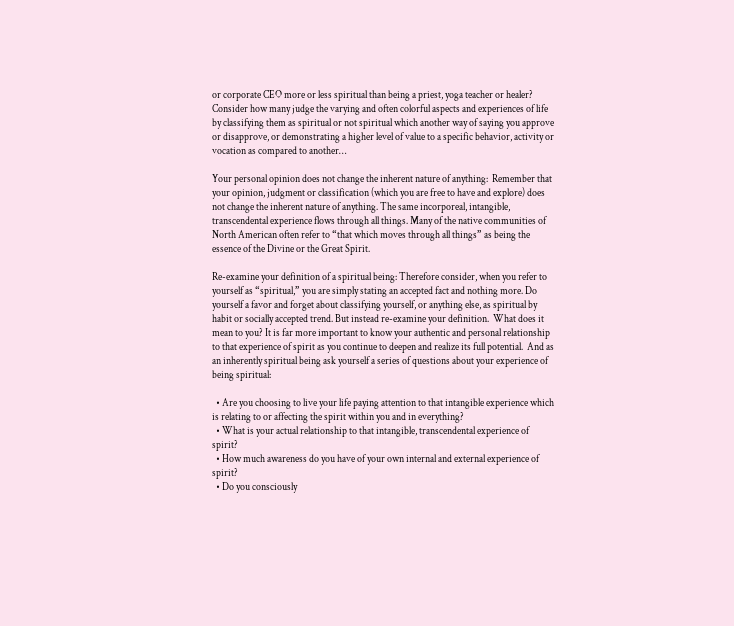or corporate CEO more or less spiritual than being a priest, yoga teacher or healer?  Consider how many judge the varying and often colorful aspects and experiences of life by classifying them as spiritual or not spiritual which another way of saying you approve or disapprove, or demonstrating a higher level of value to a specific behavior, activity or vocation as compared to another…

Your personal opinion does not change the inherent nature of anything:  Remember that your opinion, judgment or classification (which you are free to have and explore) does not change the inherent nature of anything. The same incorporeal, intangible, transcendental experience flows through all things. Many of the native communities of North American often refer to “that which moves through all things” as being the essence of the Divine or the Great Spirit.

Re-examine your definition of a spiritual being: Therefore consider, when you refer to yourself as “spiritual,” you are simply stating an accepted fact and nothing more. Do yourself a favor and forget about classifying yourself, or anything else, as spiritual by habit or socially accepted trend. But instead re-examine your definition.  What does it mean to you? It is far more important to know your authentic and personal relationship to that experience of spirit as you continue to deepen and realize its full potential.  And as an inherently spiritual being ask yourself a series of questions about your experience of being spiritual:

  • Are you choosing to live your life paying attention to that intangible experience which is relating to or affecting the spirit within you and in everything?
  • What is your actual relationship to that intangible, transcendental experience of spirit?
  • How much awareness do you have of your own internal and external experience of spirit?
  • Do you consciously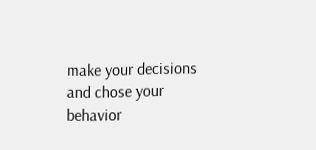make your decisions and chose your behavior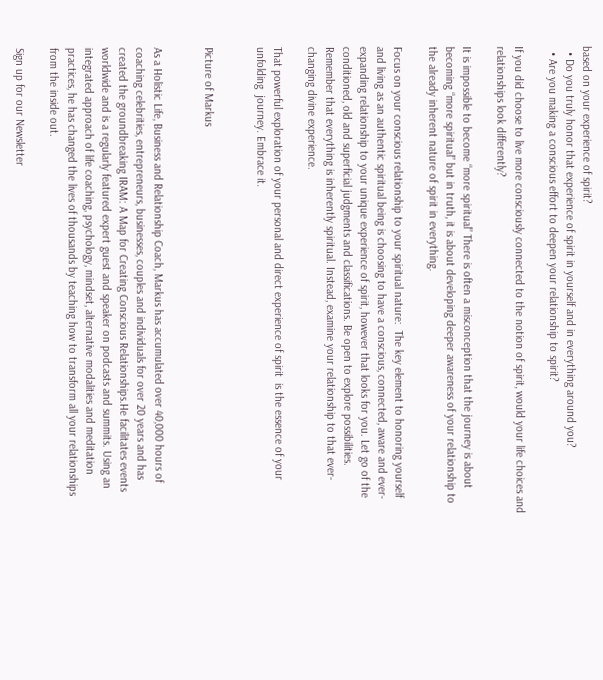based on your experience of spirit?
  • Do you truly honor that experience of spirit in yourself and in everything around you?
  • Are you making a conscious effort to deepen your relationship to spirit?

If you did choose to live more consciously connected to the notion of spirit, would your life choices and relationships look differently?

It is impossible to become “more spiritual” There is often a misconception that the journey is about becoming “more spiritual” but in truth, it is about developing deeper awareness of your relationship to the already inherent nature of spirit in everything.

Focus on your conscious relationship to your spiritual nature:  The key element to honoring yourself and living as an authentic spiritual being is choosing to have a conscious, connected, aware and ever-expanding relationship to your unique experience of spirit, however that looks for you. Let go of the conditioned, old and superficial judgments and classifications. Be open to explore possibilities. Remember that everything is inherently spiritual. Instead, examine your relationship to that ever-changing divine experience.

That powerful exploration of your personal and direct experience of spirit  is the essence of your unfolding  journey. Embrace it.


Picture of Markus


As a Holistic Life, Business and Relationship Coach, Markus has accumulated over 40,000 hours of coaching celebrities, entrepreneurs, businesses, couples and individuals for over 20 years and has created the groundbreaking IRAM: A Map for Creating Conscious Relationships.He facilitates events worldwide and is a regularly featured expert guest and speaker on podcasts and summits. Using an integrated approach of life coaching, psychology, mindset, alternative modalities and meditation practices, he has changed the lives of thousands by teaching how to transform all your relationships from the inside out.

Sign up for our Newsletter